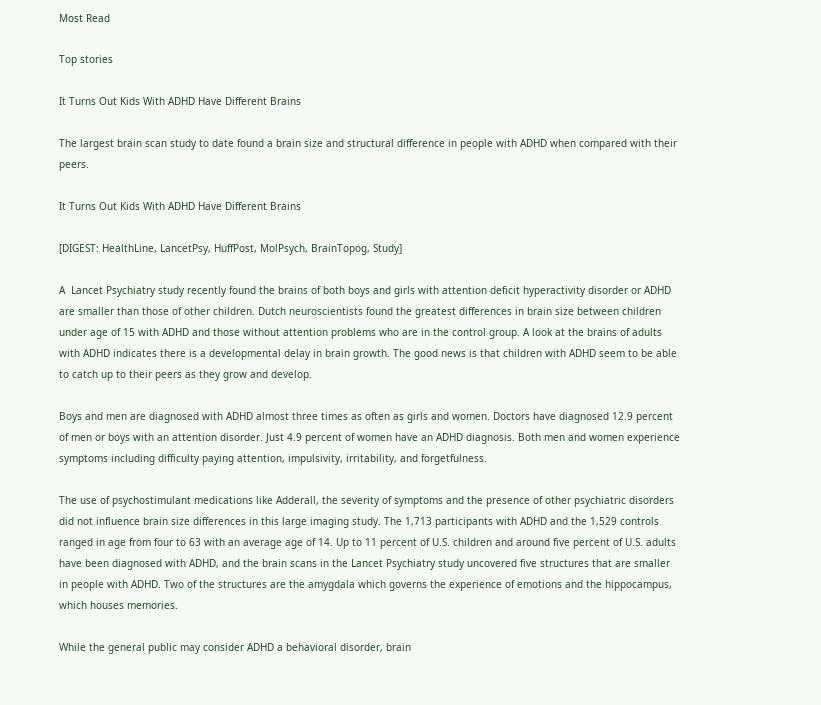Most Read

Top stories

It Turns Out Kids With ADHD Have Different Brains

The largest brain scan study to date found a brain size and structural difference in people with ADHD when compared with their peers.

It Turns Out Kids With ADHD Have Different Brains

[DIGEST: HealthLine, LancetPsy, HuffPost, MolPsych, BrainTopog, Study]

A  Lancet Psychiatry study recently found the brains of both boys and girls with attention deficit hyperactivity disorder or ADHD are smaller than those of other children. Dutch neuroscientists found the greatest differences in brain size between children under age of 15 with ADHD and those without attention problems who are in the control group. A look at the brains of adults with ADHD indicates there is a developmental delay in brain growth. The good news is that children with ADHD seem to be able to catch up to their peers as they grow and develop.

Boys and men are diagnosed with ADHD almost three times as often as girls and women. Doctors have diagnosed 12.9 percent of men or boys with an attention disorder. Just 4.9 percent of women have an ADHD diagnosis. Both men and women experience symptoms including difficulty paying attention, impulsivity, irritability, and forgetfulness.

The use of psychostimulant medications like Adderall, the severity of symptoms and the presence of other psychiatric disorders did not influence brain size differences in this large imaging study. The 1,713 participants with ADHD and the 1,529 controls ranged in age from four to 63 with an average age of 14. Up to 11 percent of U.S. children and around five percent of U.S. adults have been diagnosed with ADHD, and the brain scans in the Lancet Psychiatry study uncovered five structures that are smaller in people with ADHD. Two of the structures are the amygdala which governs the experience of emotions and the hippocampus, which houses memories.

While the general public may consider ADHD a behavioral disorder, brain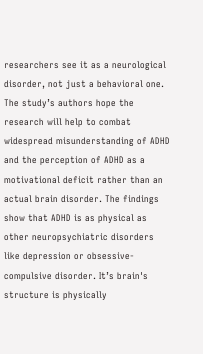researchers see it as a neurological disorder, not just a behavioral one. The study’s authors hope the research will help to combat widespread misunderstanding of ADHD and the perception of ADHD as a motivational deficit rather than an actual brain disorder. The findings show that ADHD is as physical as other neuropsychiatric disorders like depression or obsessive-compulsive disorder. It’s brain's structure is physically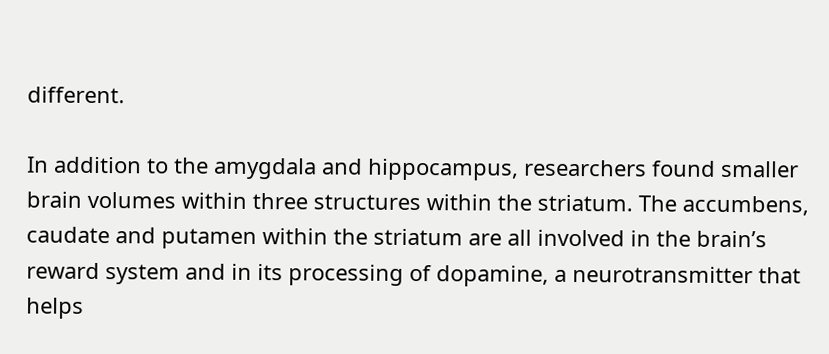different.

In addition to the amygdala and hippocampus, researchers found smaller brain volumes within three structures within the striatum. The accumbens, caudate and putamen within the striatum are all involved in the brain’s reward system and in its processing of dopamine, a neurotransmitter that helps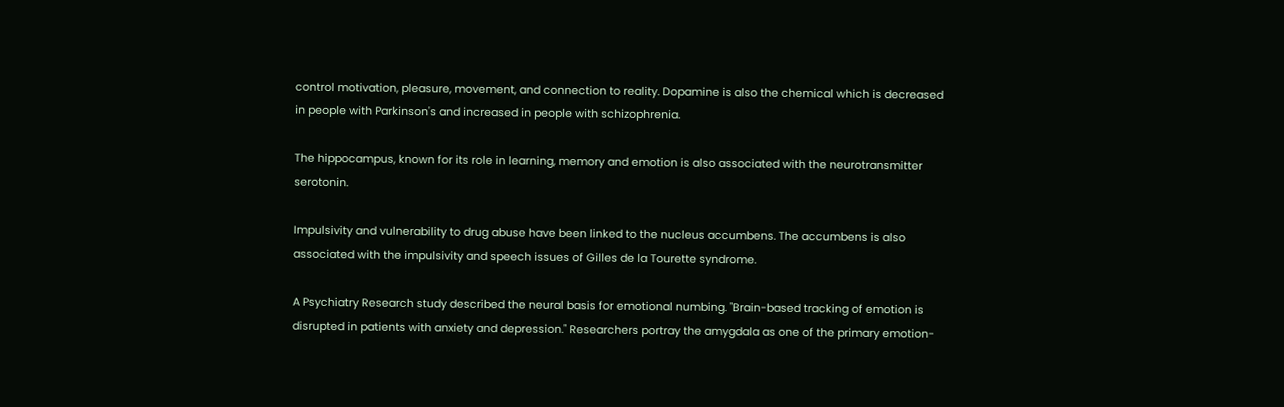control motivation, pleasure, movement, and connection to reality. Dopamine is also the chemical which is decreased in people with Parkinson's and increased in people with schizophrenia.

The hippocampus, known for its role in learning, memory and emotion is also associated with the neurotransmitter serotonin.

Impulsivity and vulnerability to drug abuse have been linked to the nucleus accumbens. The accumbens is also associated with the impulsivity and speech issues of Gilles de la Tourette syndrome.

A Psychiatry Research study described the neural basis for emotional numbing. "Brain-based tracking of emotion is disrupted in patients with anxiety and depression." Researchers portray the amygdala as one of the primary emotion-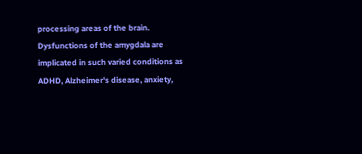processing areas of the brain. Dysfunctions of the amygdala are implicated in such varied conditions as ADHD, Alzheimer's disease, anxiety,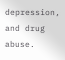depression, and drug abuse.